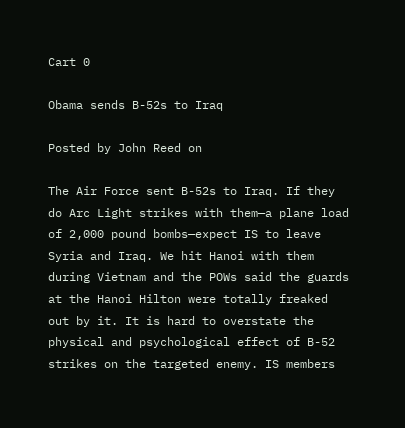Cart 0

Obama sends B-52s to Iraq

Posted by John Reed on

The Air Force sent B-52s to Iraq. If they do Arc Light strikes with them—a plane load of 2,000 pound bombs—expect IS to leave Syria and Iraq. We hit Hanoi with them during Vietnam and the POWs said the guards at the Hanoi Hilton were totally freaked out by it. It is hard to overstate the physical and psychological effect of B-52 strikes on the targeted enemy. IS members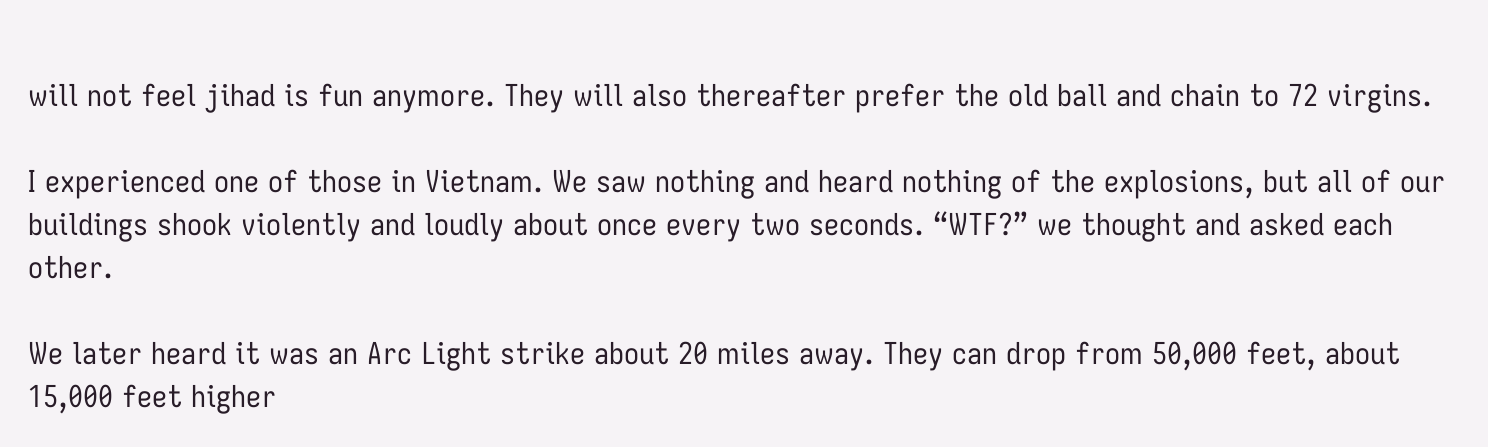will not feel jihad is fun anymore. They will also thereafter prefer the old ball and chain to 72 virgins.

I experienced one of those in Vietnam. We saw nothing and heard nothing of the explosions, but all of our buildings shook violently and loudly about once every two seconds. “WTF?” we thought and asked each other.

We later heard it was an Arc Light strike about 20 miles away. They can drop from 50,000 feet, about 15,000 feet higher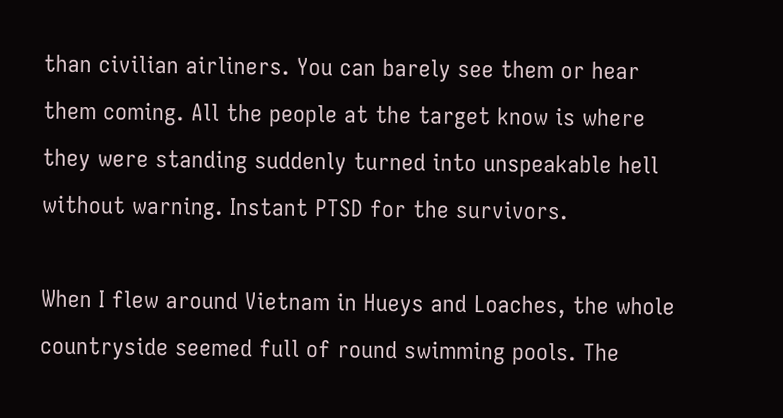than civilian airliners. You can barely see them or hear them coming. All the people at the target know is where they were standing suddenly turned into unspeakable hell without warning. Instant PTSD for the survivors.

When I flew around Vietnam in Hueys and Loaches, the whole countryside seemed full of round swimming pools. The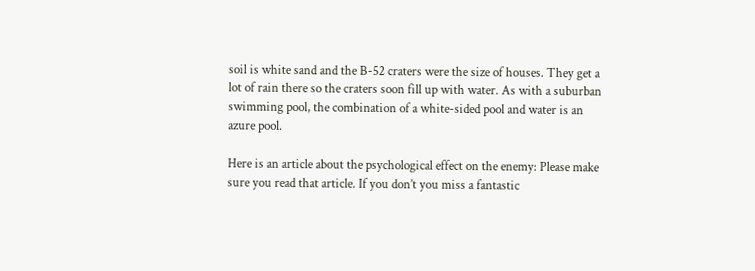soil is white sand and the B-52 craters were the size of houses. They get a lot of rain there so the craters soon fill up with water. As with a suburban swimming pool, the combination of a white-sided pool and water is an azure pool.

Here is an article about the psychological effect on the enemy: Please make sure you read that article. If you don’t you miss a fantastic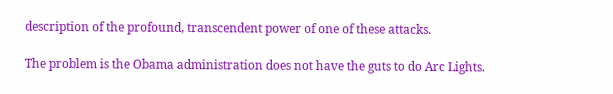description of the profound, transcendent power of one of these attacks.

The problem is the Obama administration does not have the guts to do Arc Lights.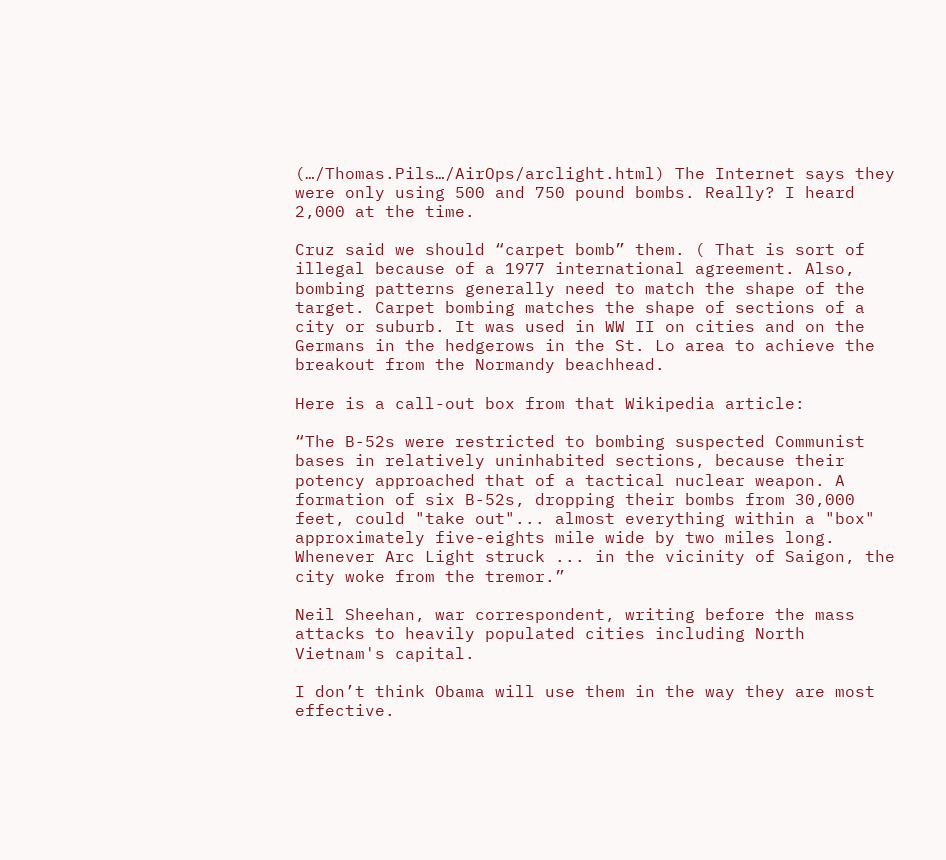(…/Thomas.Pils…/AirOps/arclight.html) The Internet says they were only using 500 and 750 pound bombs. Really? I heard 2,000 at the time.

Cruz said we should “carpet bomb” them. ( That is sort of illegal because of a 1977 international agreement. Also, bombing patterns generally need to match the shape of the target. Carpet bombing matches the shape of sections of a city or suburb. It was used in WW II on cities and on the Germans in the hedgerows in the St. Lo area to achieve the breakout from the Normandy beachhead.

Here is a call-out box from that Wikipedia article:

“The B-52s were restricted to bombing suspected Communist bases in relatively uninhabited sections, because their potency approached that of a tactical nuclear weapon. A formation of six B-52s, dropping their bombs from 30,000 feet, could "take out"... almost everything within a "box" approximately five-eights mile wide by two miles long. Whenever Arc Light struck ... in the vicinity of Saigon, the city woke from the tremor.”

Neil Sheehan, war correspondent, writing before the mass attacks to heavily populated cities including North Vietnam's capital.

I don’t think Obama will use them in the way they are most effective.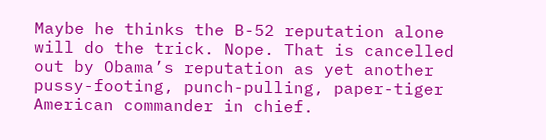Maybe he thinks the B-52 reputation alone will do the trick. Nope. That is cancelled out by Obama’s reputation as yet another pussy-footing, punch-pulling, paper-tiger American commander in chief.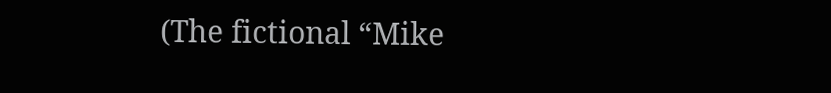(The fictional “Mike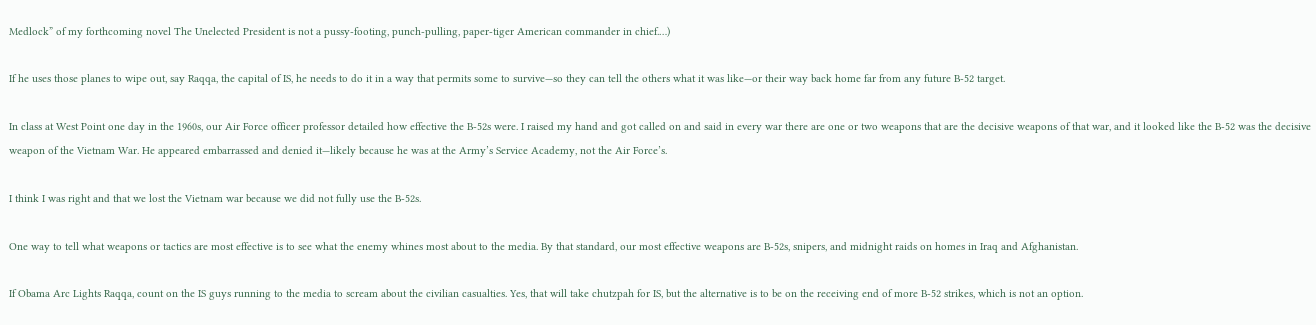Medlock” of my forthcoming novel The Unelected President is not a pussy-footing, punch-pulling, paper-tiger American commander in chief.…)

If he uses those planes to wipe out, say Raqqa, the capital of IS, he needs to do it in a way that permits some to survive—so they can tell the others what it was like—or their way back home far from any future B-52 target.

In class at West Point one day in the 1960s, our Air Force officer professor detailed how effective the B-52s were. I raised my hand and got called on and said in every war there are one or two weapons that are the decisive weapons of that war, and it looked like the B-52 was the decisive weapon of the Vietnam War. He appeared embarrassed and denied it—likely because he was at the Army’s Service Academy, not the Air Force’s.

I think I was right and that we lost the Vietnam war because we did not fully use the B-52s.

One way to tell what weapons or tactics are most effective is to see what the enemy whines most about to the media. By that standard, our most effective weapons are B-52s, snipers, and midnight raids on homes in Iraq and Afghanistan.

If Obama Arc Lights Raqqa, count on the IS guys running to the media to scream about the civilian casualties. Yes, that will take chutzpah for IS, but the alternative is to be on the receiving end of more B-52 strikes, which is not an option.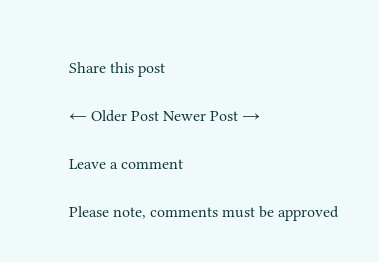Share this post

← Older Post Newer Post →

Leave a comment

Please note, comments must be approved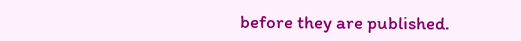before they are published.